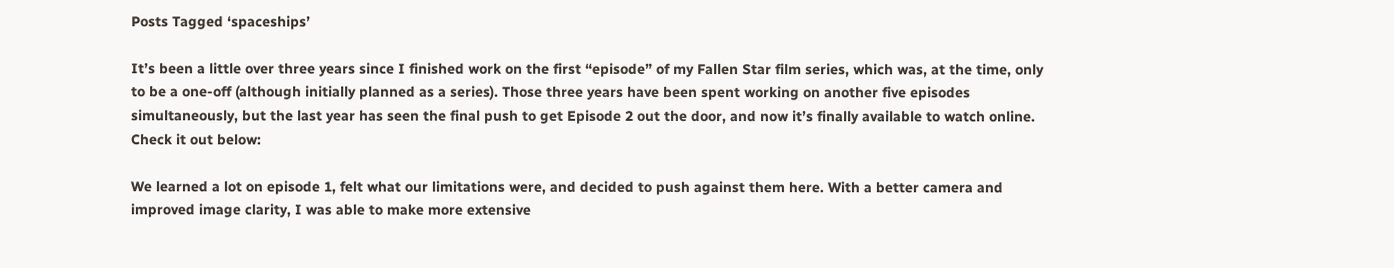Posts Tagged ‘spaceships’

It’s been a little over three years since I finished work on the first “episode” of my Fallen Star film series, which was, at the time, only to be a one-off (although initially planned as a series). Those three years have been spent working on another five episodes simultaneously, but the last year has seen the final push to get Episode 2 out the door, and now it’s finally available to watch online. Check it out below:

We learned a lot on episode 1, felt what our limitations were, and decided to push against them here. With a better camera and improved image clarity, I was able to make more extensive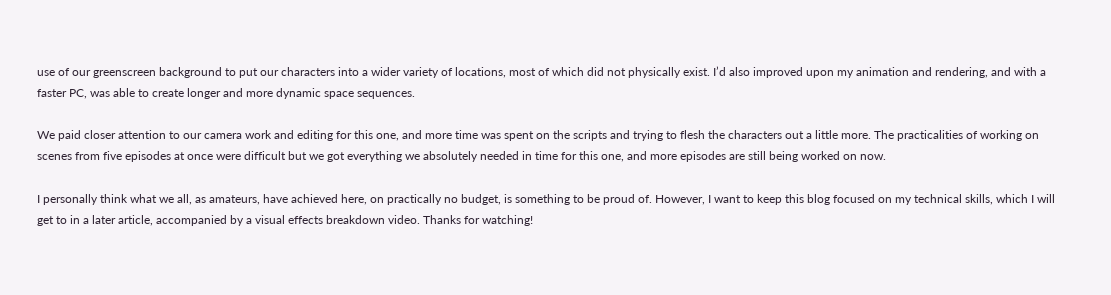use of our greenscreen background to put our characters into a wider variety of locations, most of which did not physically exist. I’d also improved upon my animation and rendering, and with a faster PC, was able to create longer and more dynamic space sequences.

We paid closer attention to our camera work and editing for this one, and more time was spent on the scripts and trying to flesh the characters out a little more. The practicalities of working on scenes from five episodes at once were difficult but we got everything we absolutely needed in time for this one, and more episodes are still being worked on now.

I personally think what we all, as amateurs, have achieved here, on practically no budget, is something to be proud of. However, I want to keep this blog focused on my technical skills, which I will get to in a later article, accompanied by a visual effects breakdown video. Thanks for watching!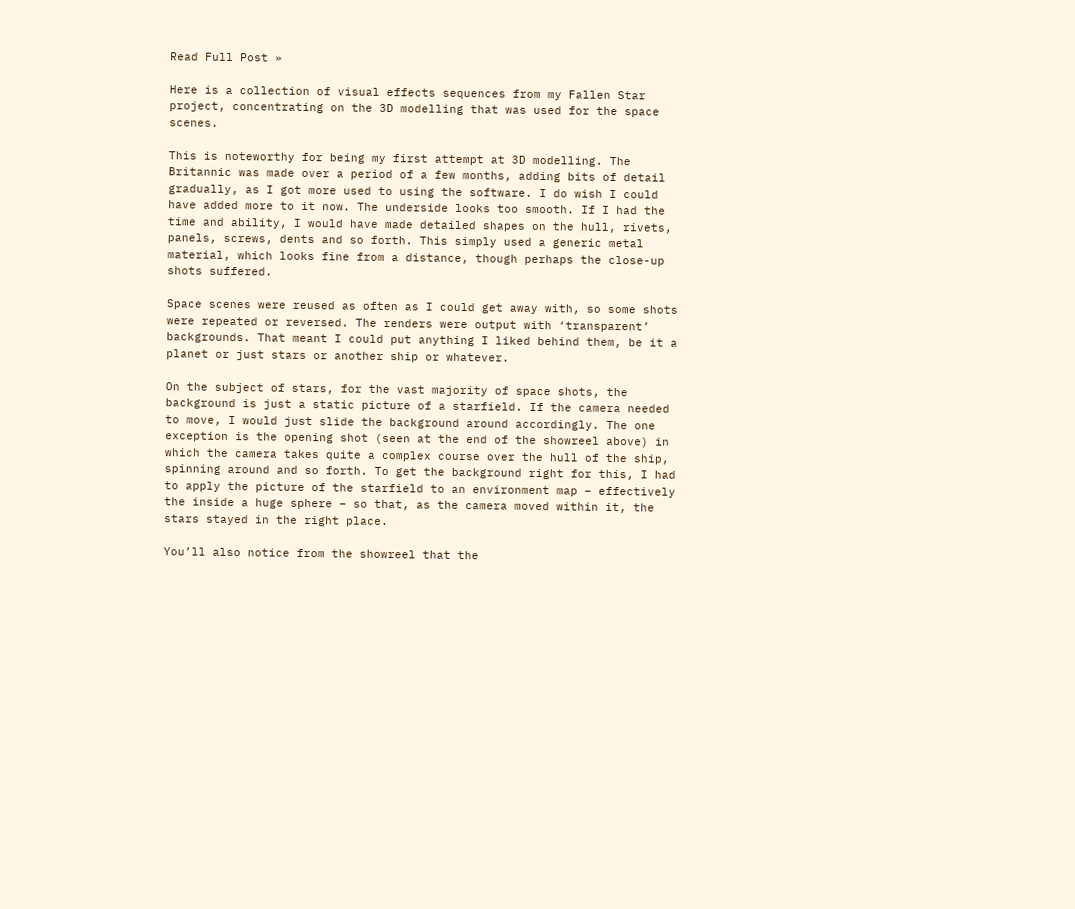Read Full Post »

Here is a collection of visual effects sequences from my Fallen Star project, concentrating on the 3D modelling that was used for the space scenes.

This is noteworthy for being my first attempt at 3D modelling. The Britannic was made over a period of a few months, adding bits of detail gradually, as I got more used to using the software. I do wish I could have added more to it now. The underside looks too smooth. If I had the time and ability, I would have made detailed shapes on the hull, rivets, panels, screws, dents and so forth. This simply used a generic metal material, which looks fine from a distance, though perhaps the close-up shots suffered.

Space scenes were reused as often as I could get away with, so some shots were repeated or reversed. The renders were output with ‘transparent’ backgrounds. That meant I could put anything I liked behind them, be it a planet or just stars or another ship or whatever.

On the subject of stars, for the vast majority of space shots, the background is just a static picture of a starfield. If the camera needed to move, I would just slide the background around accordingly. The one exception is the opening shot (seen at the end of the showreel above) in which the camera takes quite a complex course over the hull of the ship, spinning around and so forth. To get the background right for this, I had to apply the picture of the starfield to an environment map – effectively the inside a huge sphere – so that, as the camera moved within it, the stars stayed in the right place.

You’ll also notice from the showreel that the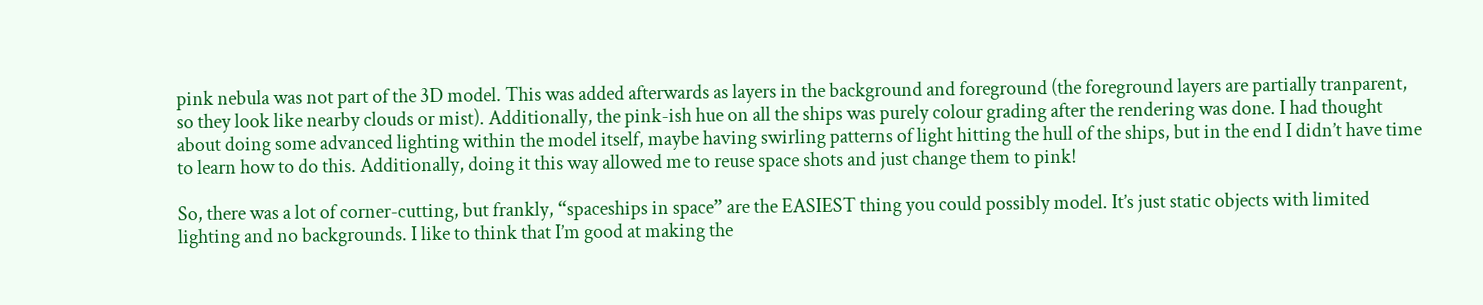pink nebula was not part of the 3D model. This was added afterwards as layers in the background and foreground (the foreground layers are partially tranparent, so they look like nearby clouds or mist). Additionally, the pink-ish hue on all the ships was purely colour grading after the rendering was done. I had thought about doing some advanced lighting within the model itself, maybe having swirling patterns of light hitting the hull of the ships, but in the end I didn’t have time to learn how to do this. Additionally, doing it this way allowed me to reuse space shots and just change them to pink!

So, there was a lot of corner-cutting, but frankly, “spaceships in space” are the EASIEST thing you could possibly model. It’s just static objects with limited lighting and no backgrounds. I like to think that I’m good at making the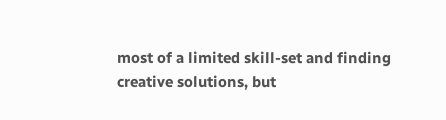most of a limited skill-set and finding creative solutions, but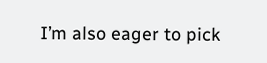I’m also eager to pick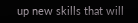up new skills that will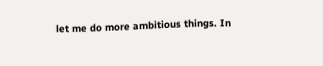let me do more ambitious things. In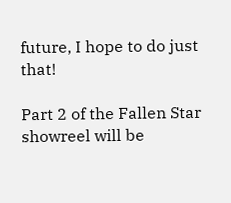future, I hope to do just that!

Part 2 of the Fallen Star showreel will be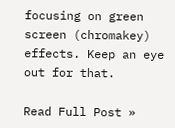focusing on green screen (chromakey) effects. Keep an eye out for that.

Read Full Post »